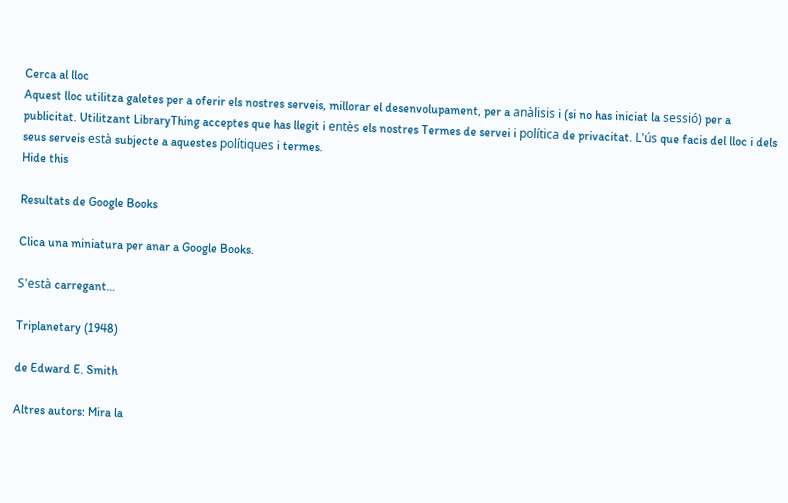Cerca al lloc
Aquest lloc utilitza galetes per a oferir els nostres serveis, millorar el desenvolupament, per a anàlisis i (si no has iniciat la sessió) per a publicitat. Utilitzant LibraryThing acceptes que has llegit i entès els nostres Termes de servei i política de privacitat. L'ús que facis del lloc i dels seus serveis està subjecte a aquestes polítiques i termes.
Hide this

Resultats de Google Books

Clica una miniatura per anar a Google Books.

S'està carregant…

Triplanetary (1948)

de Edward E. Smith

Altres autors: Mira la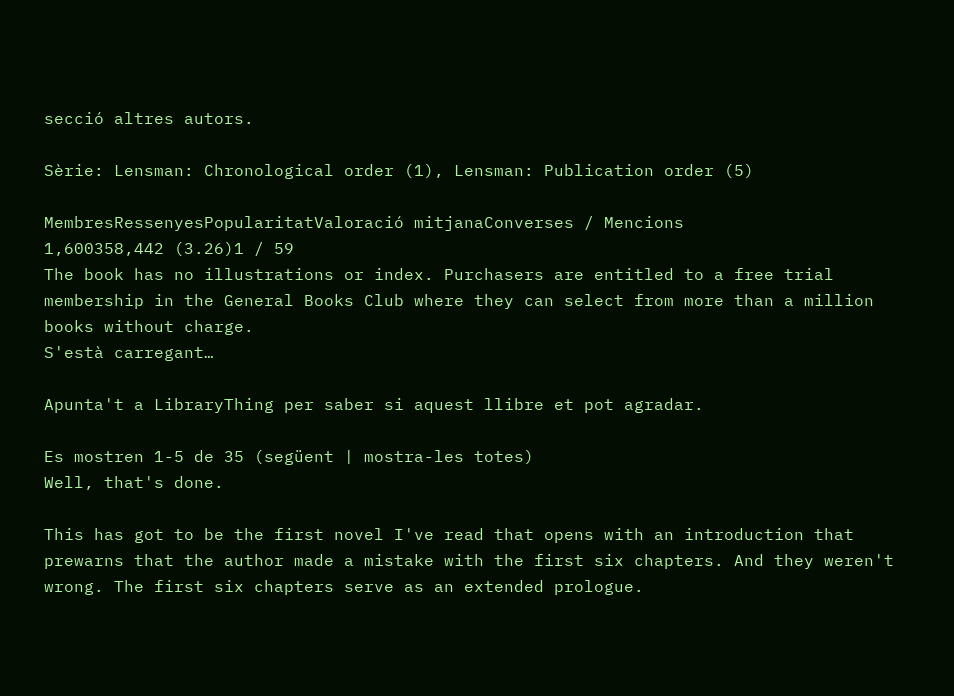secció altres autors.

Sèrie: Lensman: Chronological order (1), Lensman: Publication order (5)

MembresRessenyesPopularitatValoració mitjanaConverses / Mencions
1,600358,442 (3.26)1 / 59
The book has no illustrations or index. Purchasers are entitled to a free trial membership in the General Books Club where they can select from more than a million books without charge.
S'està carregant…

Apunta't a LibraryThing per saber si aquest llibre et pot agradar.

Es mostren 1-5 de 35 (següent | mostra-les totes)
Well, that's done.

This has got to be the first novel I've read that opens with an introduction that prewarns that the author made a mistake with the first six chapters. And they weren't wrong. The first six chapters serve as an extended prologue.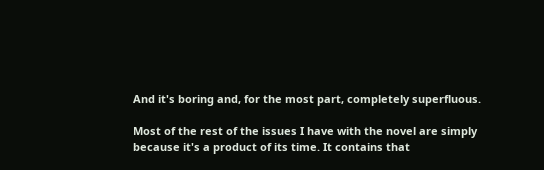And it's boring and, for the most part, completely superfluous.

Most of the rest of the issues I have with the novel are simply because it's a product of its time. It contains that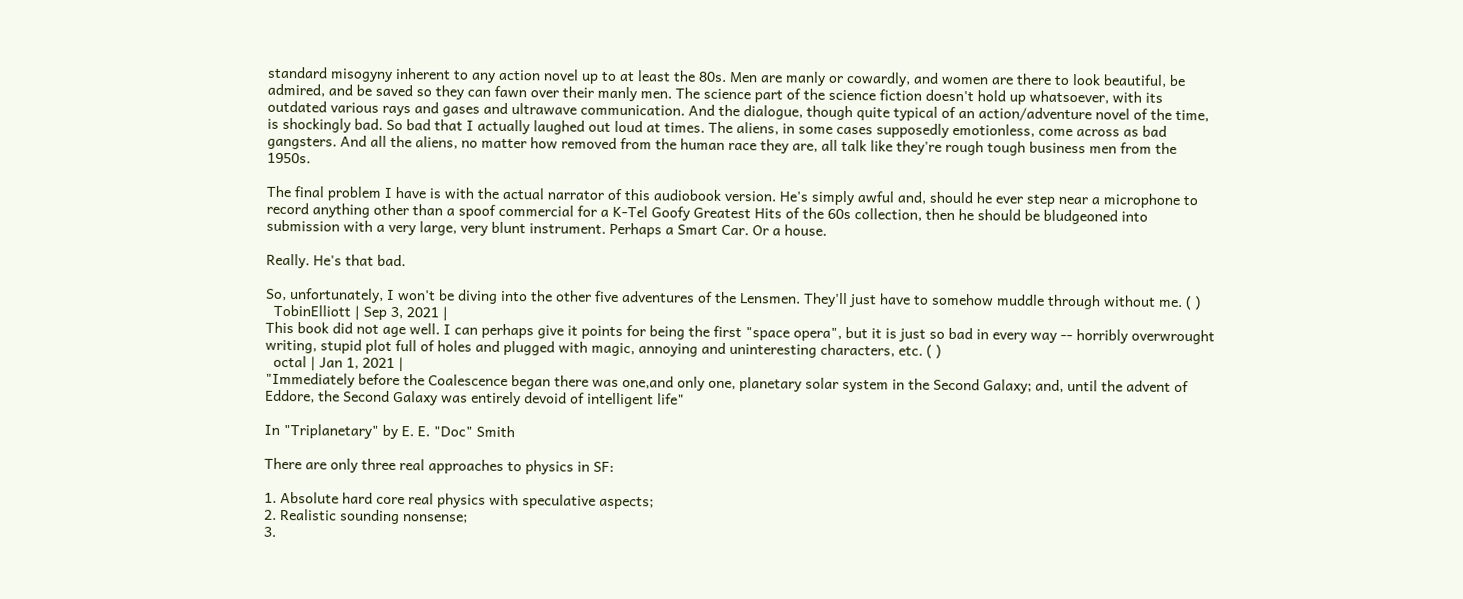standard misogyny inherent to any action novel up to at least the 80s. Men are manly or cowardly, and women are there to look beautiful, be admired, and be saved so they can fawn over their manly men. The science part of the science fiction doesn't hold up whatsoever, with its outdated various rays and gases and ultrawave communication. And the dialogue, though quite typical of an action/adventure novel of the time, is shockingly bad. So bad that I actually laughed out loud at times. The aliens, in some cases supposedly emotionless, come across as bad gangsters. And all the aliens, no matter how removed from the human race they are, all talk like they're rough tough business men from the 1950s.

The final problem I have is with the actual narrator of this audiobook version. He's simply awful and, should he ever step near a microphone to record anything other than a spoof commercial for a K-Tel Goofy Greatest Hits of the 60s collection, then he should be bludgeoned into submission with a very large, very blunt instrument. Perhaps a Smart Car. Or a house.

Really. He's that bad.

So, unfortunately, I won't be diving into the other five adventures of the Lensmen. They'll just have to somehow muddle through without me. ( )
  TobinElliott | Sep 3, 2021 |
This book did not age well. I can perhaps give it points for being the first "space opera", but it is just so bad in every way -- horribly overwrought writing, stupid plot full of holes and plugged with magic, annoying and uninteresting characters, etc. ( )
  octal | Jan 1, 2021 |
"Immediately before the Coalescence began there was one,and only one, planetary solar system in the Second Galaxy; and, until the advent of Eddore, the Second Galaxy was entirely devoid of intelligent life"

In "Triplanetary" by E. E. "Doc" Smith

There are only three real approaches to physics in SF:

1. Absolute hard core real physics with speculative aspects;
2. Realistic sounding nonsense;
3.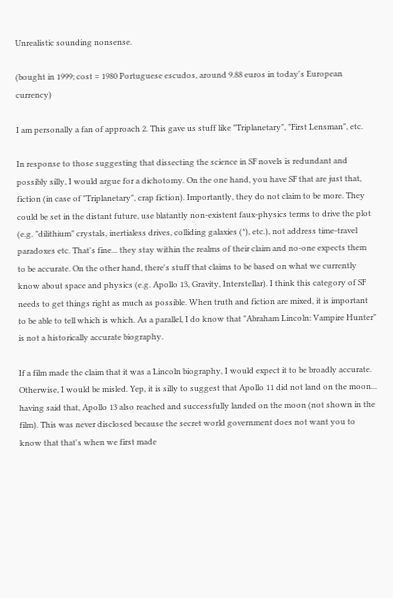Unrealistic sounding nonsense.

(bought in 1999; cost = 1980 Portuguese escudos, around 9.88 euros in today's European currency)

I am personally a fan of approach 2. This gave us stuff like "Triplanetary", "First Lensman", etc.

In response to those suggesting that dissecting the science in SF novels is redundant and possibly silly, I would argue for a dichotomy. On the one hand, you have SF that are just that, fiction (in case of "Triplanetary", crap fiction). Importantly, they do not claim to be more. They could be set in the distant future, use blatantly non-existent faux-physics terms to drive the plot (e.g. "dilithium" crystals, inertialess drives, colliding galaxies (*), etc.), not address time-travel paradoxes etc. That's fine... they stay within the realms of their claim and no-one expects them to be accurate. On the other hand, there's stuff that claims to be based on what we currently know about space and physics (e.g. Apollo 13, Gravity, Interstellar). I think this category of SF needs to get things right as much as possible. When truth and fiction are mixed, it is important to be able to tell which is which. As a parallel, I do know that "Abraham Lincoln: Vampire Hunter" is not a historically accurate biography.

If a film made the claim that it was a Lincoln biography, I would expect it to be broadly accurate. Otherwise, I would be misled. Yep, it is silly to suggest that Apollo 11 did not land on the moon... having said that, Apollo 13 also reached and successfully landed on the moon (not shown in the film). This was never disclosed because the secret world government does not want you to know that that's when we first made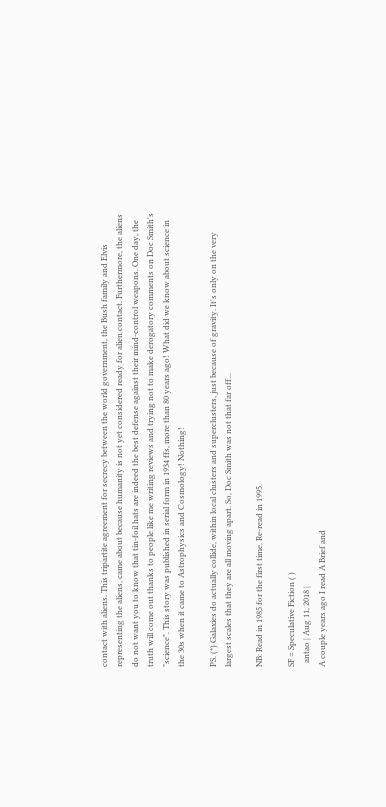contact with aliens. This tripartite agreement for secrecy between the world government, the Bush family and Elvis representing the aliens, came about because humanity is not yet considered ready for alien contact. Furthermore, the aliens do not want you to know that tin-foil hats are indeed the best defense against their mind-control weapons. One day, the truth will come out thanks to people like me writing reviews and trying not to make derogatory comments on Doc Smith's "science". This story was published in serial form in 1934 ffs, more than 80 years ago! What did we know about science in the 30s when it came to Astrophysics and Cosmology! Nothing!

PS. (*) Galaxies do actually collide, within local clusters and superclusters, just because of gravity. It's only on the very largest scales that they are all moving apart. So, Doc Smith was not that far off...

NB: Read in 1985 for the first time. Re-read in 1995.

SF = Speculative Fiction ( )
  antao | Aug 11, 2018 |
A couple years ago I read A Brief and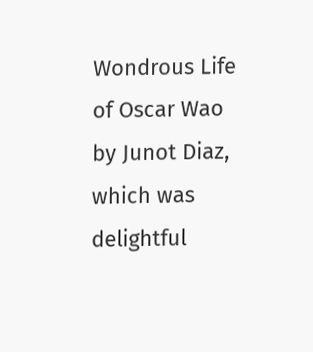Wondrous Life of Oscar Wao by Junot Diaz, which was delightful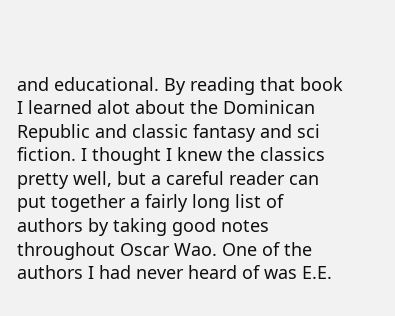and educational. By reading that book I learned alot about the Dominican Republic and classic fantasy and sci fiction. I thought I knew the classics pretty well, but a careful reader can put together a fairly long list of authors by taking good notes throughout Oscar Wao. One of the authors I had never heard of was E.E.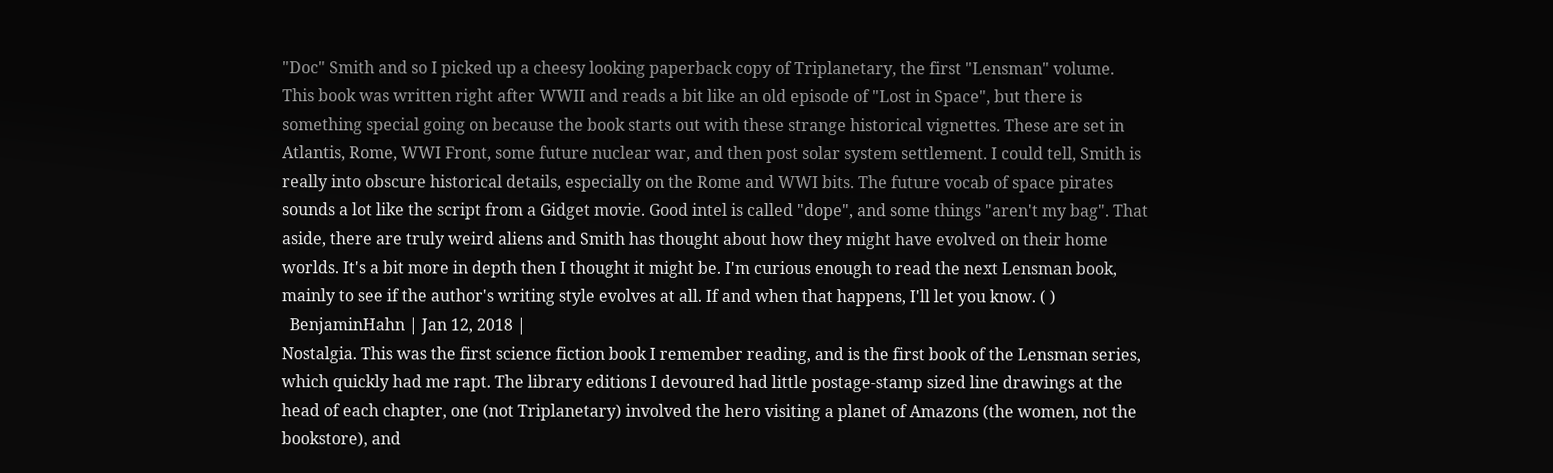"Doc" Smith and so I picked up a cheesy looking paperback copy of Triplanetary, the first "Lensman" volume.
This book was written right after WWII and reads a bit like an old episode of "Lost in Space", but there is something special going on because the book starts out with these strange historical vignettes. These are set in Atlantis, Rome, WWI Front, some future nuclear war, and then post solar system settlement. I could tell, Smith is really into obscure historical details, especially on the Rome and WWI bits. The future vocab of space pirates sounds a lot like the script from a Gidget movie. Good intel is called "dope", and some things "aren't my bag". That aside, there are truly weird aliens and Smith has thought about how they might have evolved on their home worlds. It's a bit more in depth then I thought it might be. I'm curious enough to read the next Lensman book, mainly to see if the author's writing style evolves at all. If and when that happens, I'll let you know. ( )
  BenjaminHahn | Jan 12, 2018 |
Nostalgia. This was the first science fiction book I remember reading, and is the first book of the Lensman series, which quickly had me rapt. The library editions I devoured had little postage-stamp sized line drawings at the head of each chapter, one (not Triplanetary) involved the hero visiting a planet of Amazons (the women, not the bookstore), and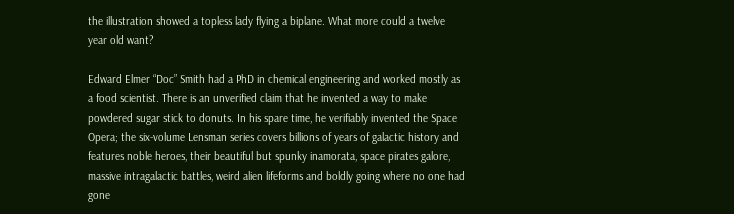the illustration showed a topless lady flying a biplane. What more could a twelve year old want?

Edward Elmer “Doc” Smith had a PhD in chemical engineering and worked mostly as a food scientist. There is an unverified claim that he invented a way to make powdered sugar stick to donuts. In his spare time, he verifiably invented the Space Opera; the six-volume Lensman series covers billions of years of galactic history and features noble heroes, their beautiful but spunky inamorata, space pirates galore, massive intragalactic battles, weird alien lifeforms and boldly going where no one had gone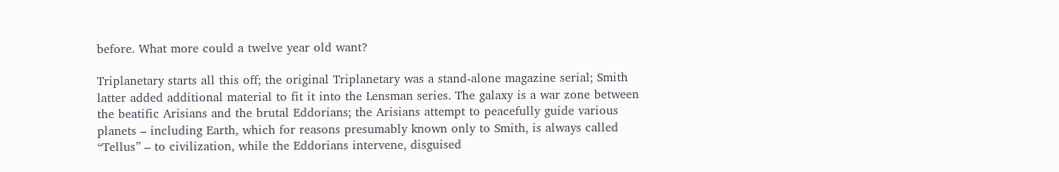before. What more could a twelve year old want?

Triplanetary starts all this off; the original Triplanetary was a stand-alone magazine serial; Smith latter added additional material to fit it into the Lensman series. The galaxy is a war zone between the beatific Arisians and the brutal Eddorians; the Arisians attempt to peacefully guide various planets – including Earth, which for reasons presumably known only to Smith, is always called “Tellus” – to civilization, while the Eddorians intervene, disguised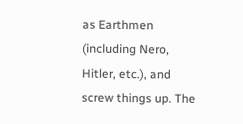as Earthmen (including Nero, Hitler, etc.), and screw things up. The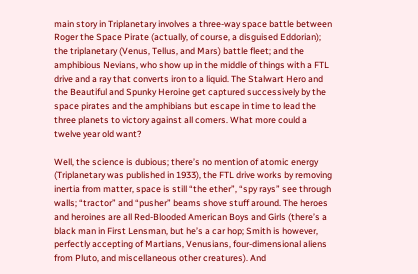main story in Triplanetary involves a three-way space battle between Roger the Space Pirate (actually, of course, a disguised Eddorian); the triplanetary (Venus, Tellus, and Mars) battle fleet; and the amphibious Nevians, who show up in the middle of things with a FTL drive and a ray that converts iron to a liquid. The Stalwart Hero and the Beautiful and Spunky Heroine get captured successively by the space pirates and the amphibians but escape in time to lead the three planets to victory against all comers. What more could a twelve year old want?

Well, the science is dubious; there’s no mention of atomic energy (Triplanetary was published in 1933), the FTL drive works by removing inertia from matter, space is still “the ether”, “spy rays” see through walls; “tractor” and “pusher” beams shove stuff around. The heroes and heroines are all Red-Blooded American Boys and Girls (there’s a black man in First Lensman, but he’s a car hop; Smith is however, perfectly accepting of Martians, Venusians, four-dimensional aliens from Pluto, and miscellaneous other creatures). And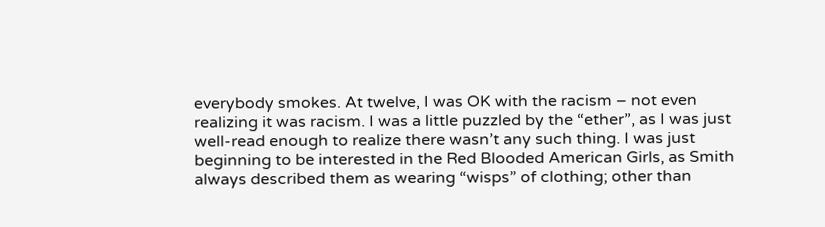everybody smokes. At twelve, I was OK with the racism – not even realizing it was racism. I was a little puzzled by the “ether”, as I was just well-read enough to realize there wasn’t any such thing. I was just beginning to be interested in the Red Blooded American Girls, as Smith always described them as wearing “wisps” of clothing; other than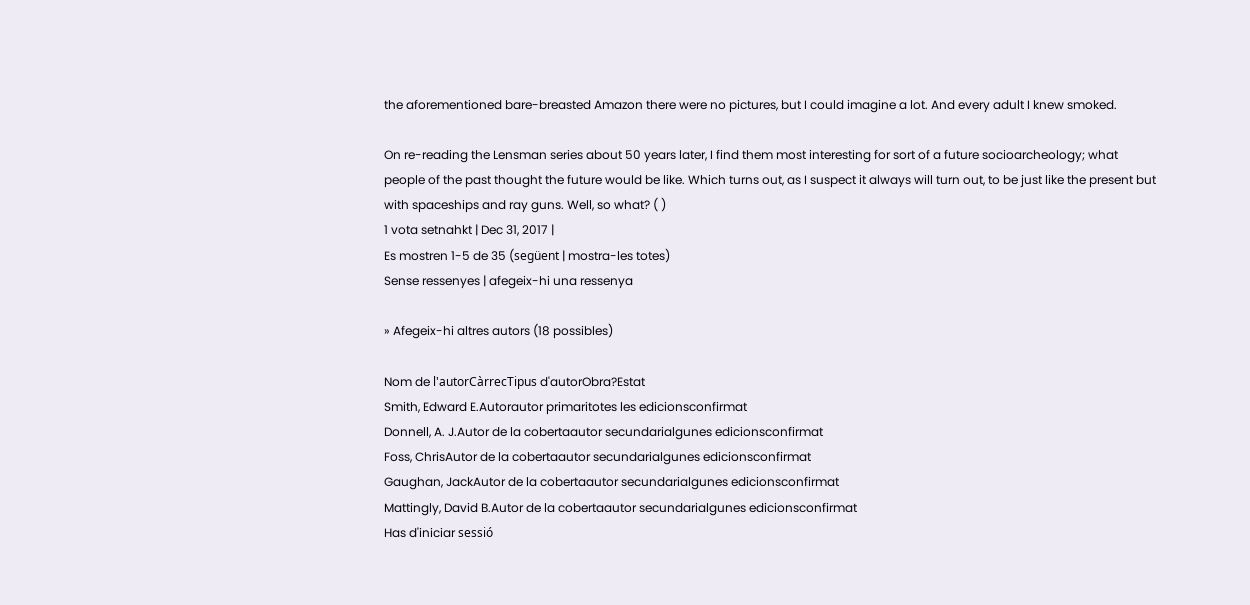the aforementioned bare-breasted Amazon there were no pictures, but I could imagine a lot. And every adult I knew smoked.

On re-reading the Lensman series about 50 years later, I find them most interesting for sort of a future socioarcheology; what people of the past thought the future would be like. Which turns out, as I suspect it always will turn out, to be just like the present but with spaceships and ray guns. Well, so what? ( )
1 vota setnahkt | Dec 31, 2017 |
Es mostren 1-5 de 35 (següent | mostra-les totes)
Sense ressenyes | afegeix-hi una ressenya

» Afegeix-hi altres autors (18 possibles)

Nom de l'autorCàrrecTipus d'autorObra?Estat
Smith, Edward E.Autorautor primaritotes les edicionsconfirmat
Donnell, A. J.Autor de la cobertaautor secundarialgunes edicionsconfirmat
Foss, ChrisAutor de la cobertaautor secundarialgunes edicionsconfirmat
Gaughan, JackAutor de la cobertaautor secundarialgunes edicionsconfirmat
Mattingly, David B.Autor de la cobertaautor secundarialgunes edicionsconfirmat
Has d'iniciar sessió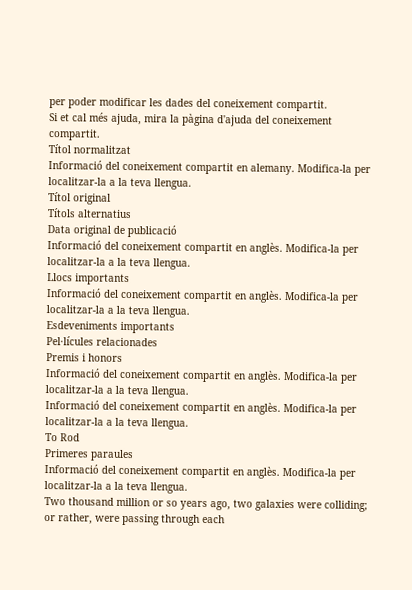per poder modificar les dades del coneixement compartit.
Si et cal més ajuda, mira la pàgina d'ajuda del coneixement compartit.
Títol normalitzat
Informació del coneixement compartit en alemany. Modifica-la per localitzar-la a la teva llengua.
Títol original
Títols alternatius
Data original de publicació
Informació del coneixement compartit en anglès. Modifica-la per localitzar-la a la teva llengua.
Llocs importants
Informació del coneixement compartit en anglès. Modifica-la per localitzar-la a la teva llengua.
Esdeveniments importants
Pel·lícules relacionades
Premis i honors
Informació del coneixement compartit en anglès. Modifica-la per localitzar-la a la teva llengua.
Informació del coneixement compartit en anglès. Modifica-la per localitzar-la a la teva llengua.
To Rod
Primeres paraules
Informació del coneixement compartit en anglès. Modifica-la per localitzar-la a la teva llengua.
Two thousand million or so years ago, two galaxies were colliding; or rather, were passing through each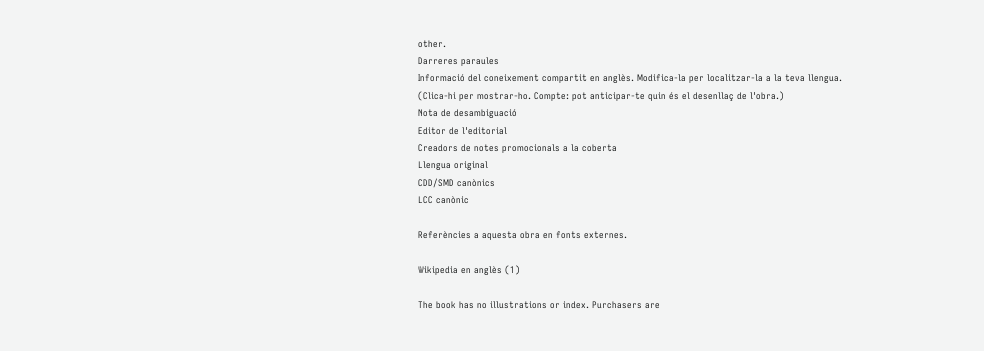other.
Darreres paraules
Informació del coneixement compartit en anglès. Modifica-la per localitzar-la a la teva llengua.
(Clica-hi per mostrar-ho. Compte: pot anticipar-te quin és el desenllaç de l'obra.)
Nota de desambiguació
Editor de l'editorial
Creadors de notes promocionals a la coberta
Llengua original
CDD/SMD canònics
LCC canònic

Referències a aquesta obra en fonts externes.

Wikipedia en anglès (1)

The book has no illustrations or index. Purchasers are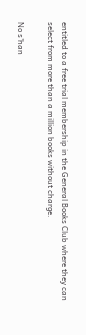entitled to a free trial membership in the General Books Club where they can select from more than a million books without charge.

No s'han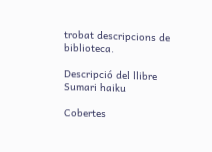trobat descripcions de biblioteca.

Descripció del llibre
Sumari haiku

Cobertes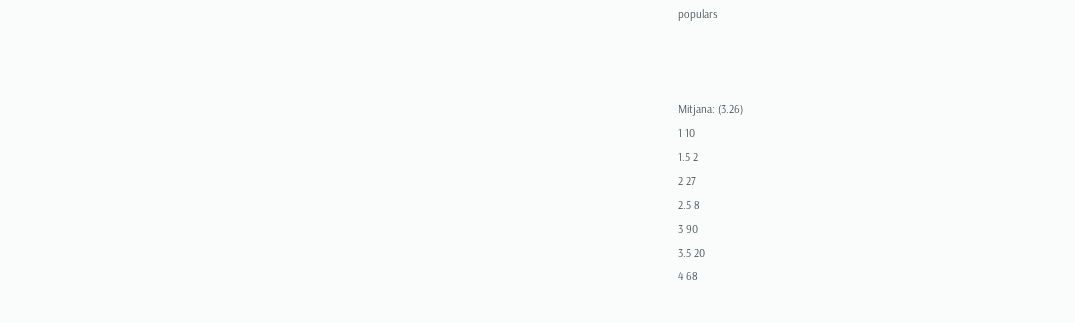populars



Mitjana: (3.26)
1 10
1.5 2
2 27
2.5 8
3 90
3.5 20
4 68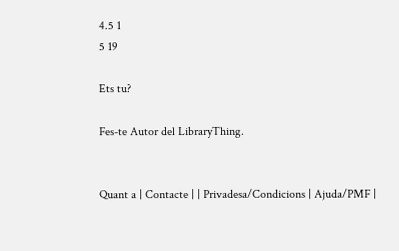4.5 1
5 19

Ets tu?

Fes-te Autor del LibraryThing.


Quant a | Contacte | | Privadesa/Condicions | Ajuda/PMF |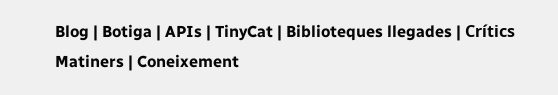Blog | Botiga | APIs | TinyCat | Biblioteques llegades | Crítics Matiners | Coneixement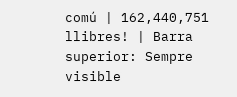comú | 162,440,751 llibres! | Barra superior: Sempre visible